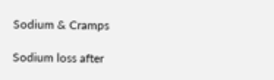Sodium & Cramps

Sodium loss after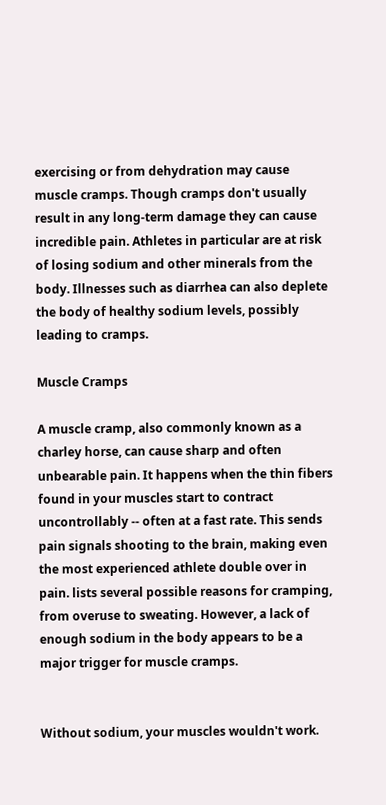exercising or from dehydration may cause muscle cramps. Though cramps don't usually result in any long-term damage they can cause incredible pain. Athletes in particular are at risk of losing sodium and other minerals from the body. Illnesses such as diarrhea can also deplete the body of healthy sodium levels, possibly leading to cramps.

Muscle Cramps

A muscle cramp, also commonly known as a charley horse, can cause sharp and often unbearable pain. It happens when the thin fibers found in your muscles start to contract uncontrollably -- often at a fast rate. This sends pain signals shooting to the brain, making even the most experienced athlete double over in pain. lists several possible reasons for cramping, from overuse to sweating. However, a lack of enough sodium in the body appears to be a major trigger for muscle cramps.


Without sodium, your muscles wouldn't work.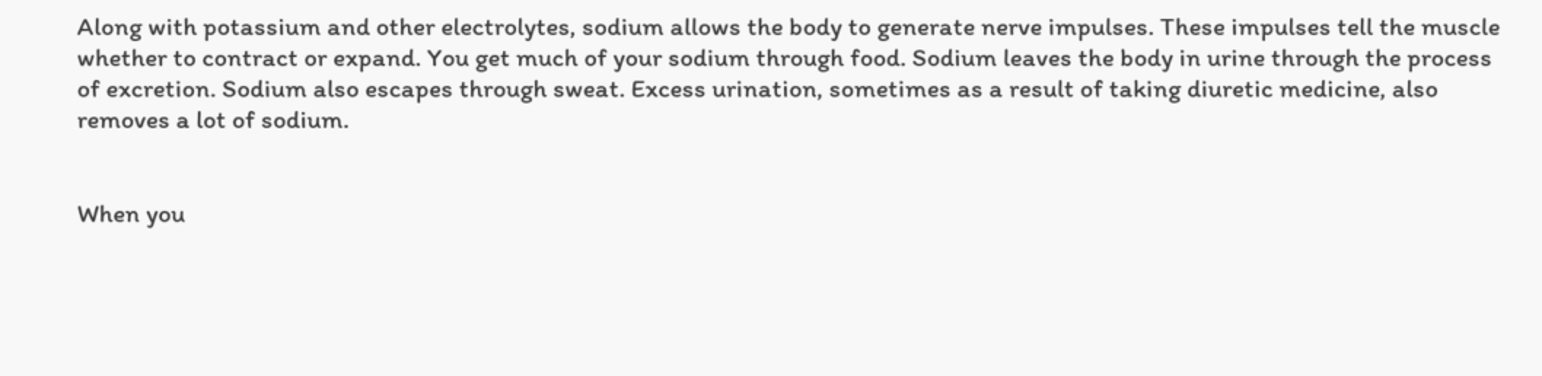Along with potassium and other electrolytes, sodium allows the body to generate nerve impulses. These impulses tell the muscle whether to contract or expand. You get much of your sodium through food. Sodium leaves the body in urine through the process of excretion. Sodium also escapes through sweat. Excess urination, sometimes as a result of taking diuretic medicine, also removes a lot of sodium.


When you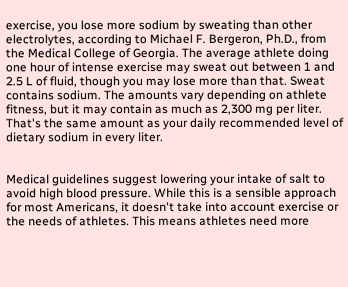exercise, you lose more sodium by sweating than other electrolytes, according to Michael F. Bergeron, Ph.D., from the Medical College of Georgia. The average athlete doing one hour of intense exercise may sweat out between 1 and 2.5 L of fluid, though you may lose more than that. Sweat contains sodium. The amounts vary depending on athlete fitness, but it may contain as much as 2,300 mg per liter. That's the same amount as your daily recommended level of dietary sodium in every liter.


Medical guidelines suggest lowering your intake of salt to avoid high blood pressure. While this is a sensible approach for most Americans, it doesn't take into account exercise or the needs of athletes. This means athletes need more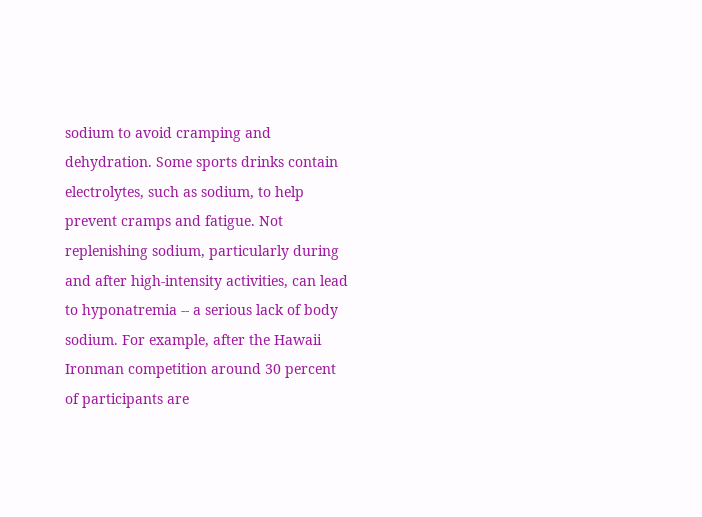sodium to avoid cramping and dehydration. Some sports drinks contain electrolytes, such as sodium, to help prevent cramps and fatigue. Not replenishing sodium, particularly during and after high-intensity activities, can lead to hyponatremia -- a serious lack of body sodium. For example, after the Hawaii Ironman competition around 30 percent of participants are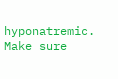hyponatremic. Make sure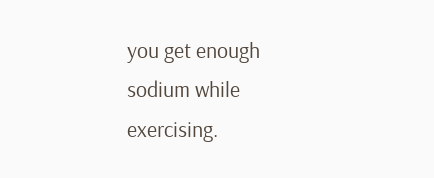you get enough sodium while exercising.